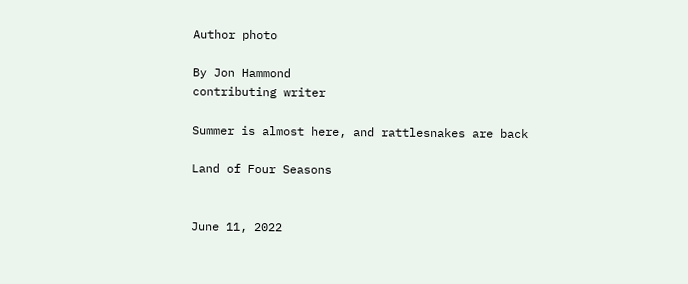Author photo

By Jon Hammond
contributing writer

Summer is almost here, and rattlesnakes are back

Land of Four Seasons


June 11, 2022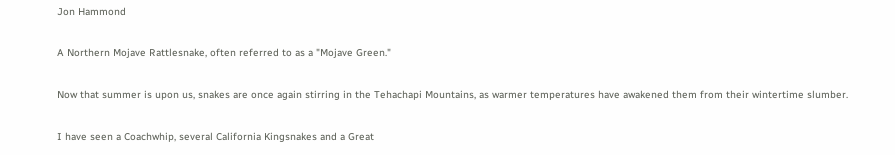Jon Hammond

A Northern Mojave Rattlesnake, often referred to as a "Mojave Green."

Now that summer is upon us, snakes are once again stirring in the Tehachapi Mountains, as warmer temperatures have awakened them from their wintertime slumber.

I have seen a Coachwhip, several California Kingsnakes and a Great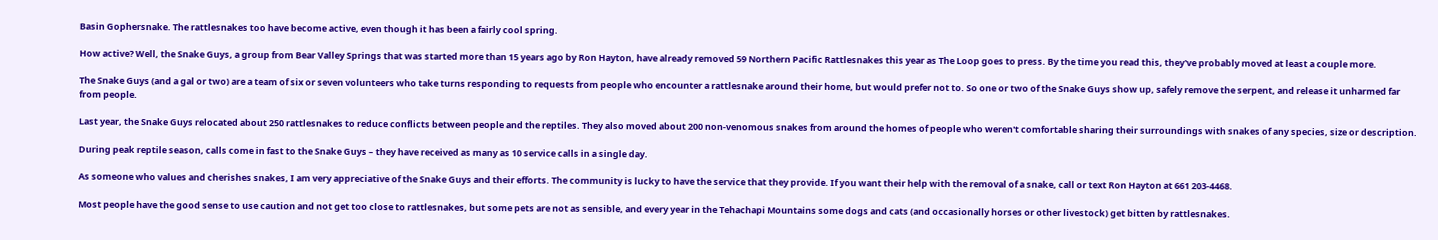Basin Gophersnake. The rattlesnakes too have become active, even though it has been a fairly cool spring.

How active? Well, the Snake Guys, a group from Bear Valley Springs that was started more than 15 years ago by Ron Hayton, have already removed 59 Northern Pacific Rattlesnakes this year as The Loop goes to press. By the time you read this, they've probably moved at least a couple more.

The Snake Guys (and a gal or two) are a team of six or seven volunteers who take turns responding to requests from people who encounter a rattlesnake around their home, but would prefer not to. So one or two of the Snake Guys show up, safely remove the serpent, and release it unharmed far from people.

Last year, the Snake Guys relocated about 250 rattlesnakes to reduce conflicts between people and the reptiles. They also moved about 200 non-venomous snakes from around the homes of people who weren't comfortable sharing their surroundings with snakes of any species, size or description.

During peak reptile season, calls come in fast to the Snake Guys – they have received as many as 10 service calls in a single day.

As someone who values and cherishes snakes, I am very appreciative of the Snake Guys and their efforts. The community is lucky to have the service that they provide. If you want their help with the removal of a snake, call or text Ron Hayton at 661 203-4468.

Most people have the good sense to use caution and not get too close to rattlesnakes, but some pets are not as sensible, and every year in the Tehachapi Mountains some dogs and cats (and occasionally horses or other livestock) get bitten by rattlesnakes.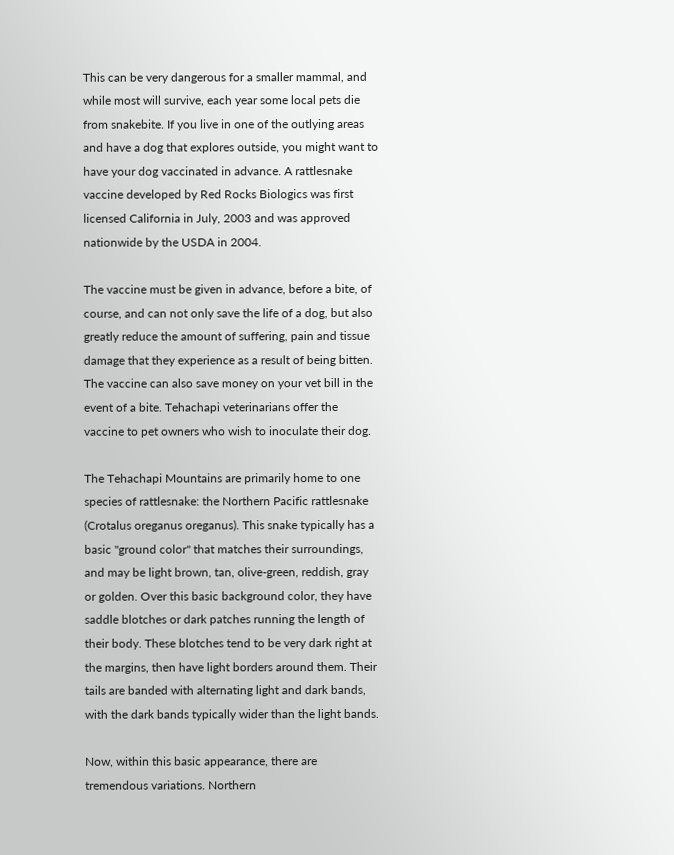This can be very dangerous for a smaller mammal, and while most will survive, each year some local pets die from snakebite. If you live in one of the outlying areas and have a dog that explores outside, you might want to have your dog vaccinated in advance. A rattlesnake vaccine developed by Red Rocks Biologics was first licensed California in July, 2003 and was approved nationwide by the USDA in 2004.

The vaccine must be given in advance, before a bite, of course, and can not only save the life of a dog, but also greatly reduce the amount of suffering, pain and tissue damage that they experience as a result of being bitten. The vaccine can also save money on your vet bill in the event of a bite. Tehachapi veterinarians offer the vaccine to pet owners who wish to inoculate their dog.

The Tehachapi Mountains are primarily home to one species of rattlesnake: the Northern Pacific rattlesnake (Crotalus oreganus oreganus). This snake typically has a basic "ground color" that matches their surroundings, and may be light brown, tan, olive-green, reddish, gray or golden. Over this basic background color, they have saddle blotches or dark patches running the length of their body. These blotches tend to be very dark right at the margins, then have light borders around them. Their tails are banded with alternating light and dark bands, with the dark bands typically wider than the light bands.

Now, within this basic appearance, there are tremendous variations. Northern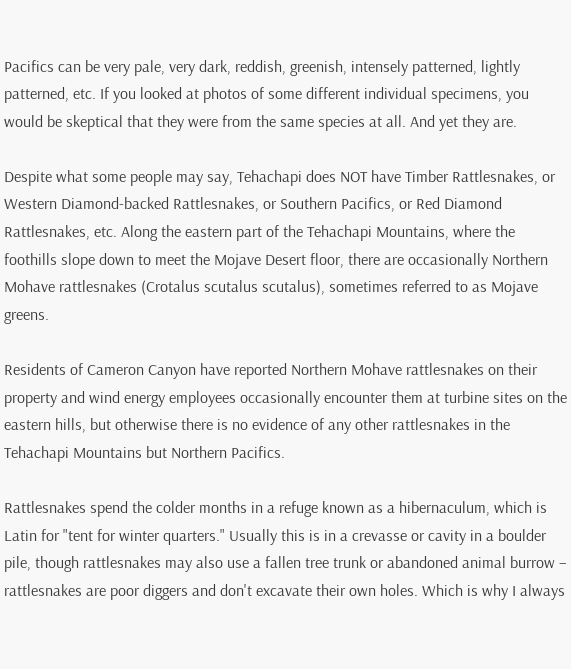Pacifics can be very pale, very dark, reddish, greenish, intensely patterned, lightly patterned, etc. If you looked at photos of some different individual specimens, you would be skeptical that they were from the same species at all. And yet they are.

Despite what some people may say, Tehachapi does NOT have Timber Rattlesnakes, or Western Diamond-backed Rattlesnakes, or Southern Pacifics, or Red Diamond Rattlesnakes, etc. Along the eastern part of the Tehachapi Mountains, where the foothills slope down to meet the Mojave Desert floor, there are occasionally Northern Mohave rattlesnakes (Crotalus scutalus scutalus), sometimes referred to as Mojave greens.

Residents of Cameron Canyon have reported Northern Mohave rattlesnakes on their property and wind energy employees occasionally encounter them at turbine sites on the eastern hills, but otherwise there is no evidence of any other rattlesnakes in the Tehachapi Mountains but Northern Pacifics.

Rattlesnakes spend the colder months in a refuge known as a hibernaculum, which is Latin for "tent for winter quarters." Usually this is in a crevasse or cavity in a boulder pile, though rattlesnakes may also use a fallen tree trunk or abandoned animal burrow – rattlesnakes are poor diggers and don't excavate their own holes. Which is why I always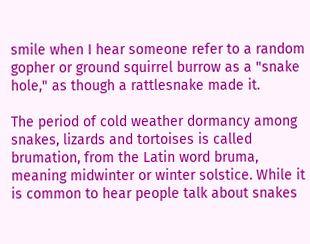smile when I hear someone refer to a random gopher or ground squirrel burrow as a "snake hole," as though a rattlesnake made it.

The period of cold weather dormancy among snakes, lizards and tortoises is called brumation, from the Latin word bruma, meaning midwinter or winter solstice. While it is common to hear people talk about snakes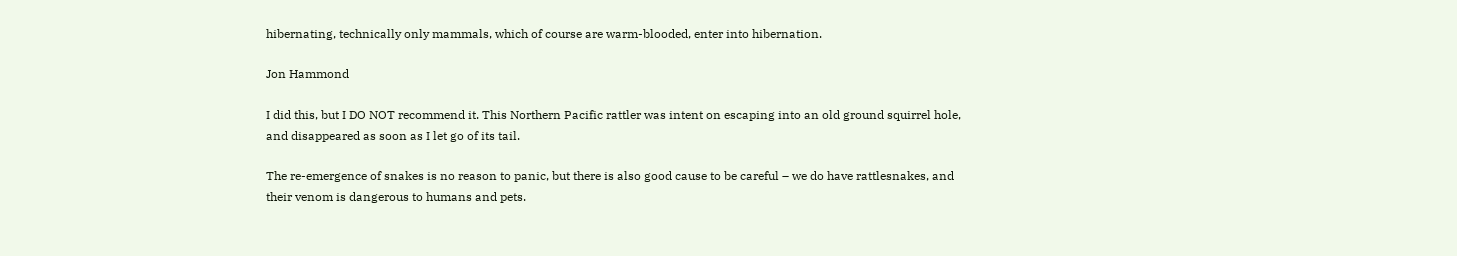hibernating, technically only mammals, which of course are warm-blooded, enter into hibernation.

Jon Hammond

I did this, but I DO NOT recommend it. This Northern Pacific rattler was intent on escaping into an old ground squirrel hole, and disappeared as soon as I let go of its tail.

The re-emergence of snakes is no reason to panic, but there is also good cause to be careful – we do have rattlesnakes, and their venom is dangerous to humans and pets.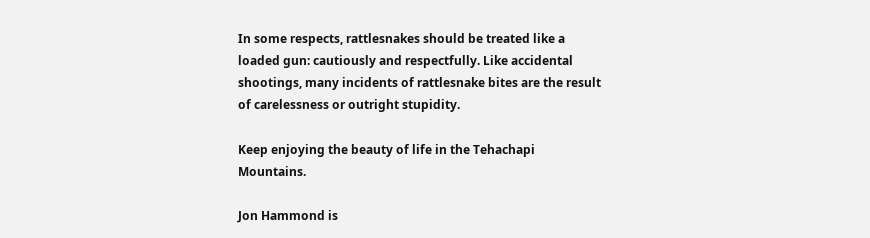In some respects, rattlesnakes should be treated like a loaded gun: cautiously and respectfully. Like accidental shootings, many incidents of rattlesnake bites are the result of carelessness or outright stupidity.

Keep enjoying the beauty of life in the Tehachapi Mountains.

Jon Hammond is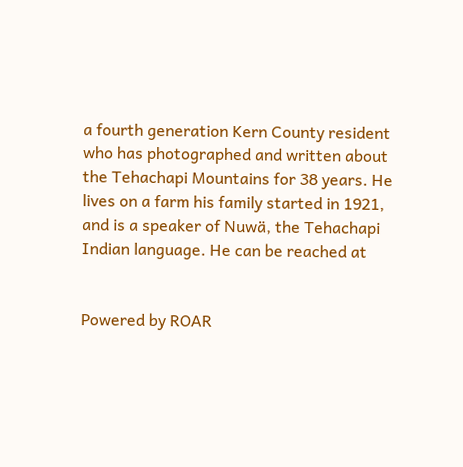a fourth generation Kern County resident who has photographed and written about the Tehachapi Mountains for 38 years. He lives on a farm his family started in 1921, and is a speaker of Nuwä, the Tehachapi Indian language. He can be reached at


Powered by ROAR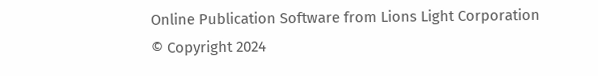Online Publication Software from Lions Light Corporation
© Copyright 2024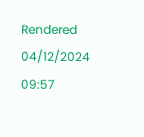Rendered 04/12/2024 09:57